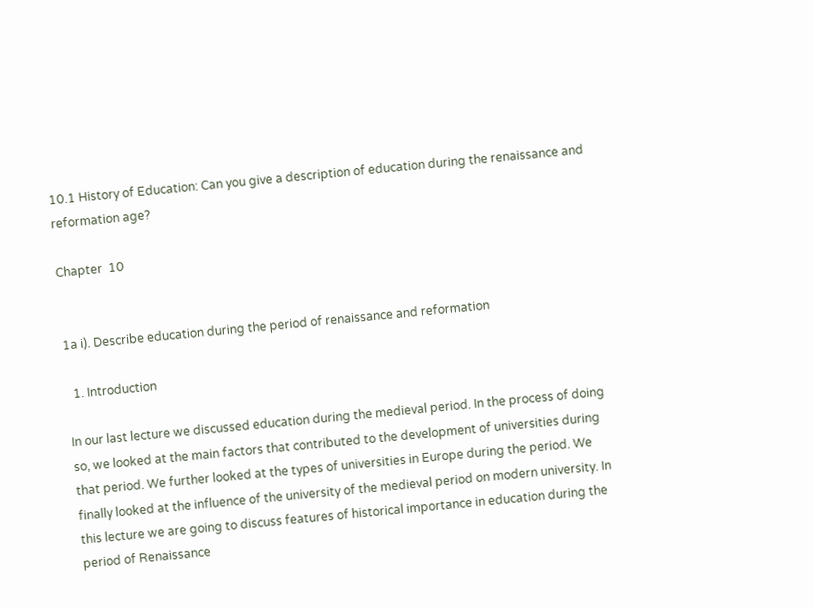10.1 History of Education: Can you give a description of education during the renaissance and reformation age?

Chapter  10


1a i). Describe education during the period of renaissance and reformation

  1. Introduction

In our last lecture we discussed education during the medieval period. In the process of doing so, we looked at the main factors that contributed to the development of universities during that period. We further looked at the types of universities in Europe during the period. We finally looked at the influence of the university of the medieval period on modern university. In this lecture we are going to discuss features of historical importance in education during the period of Renaissance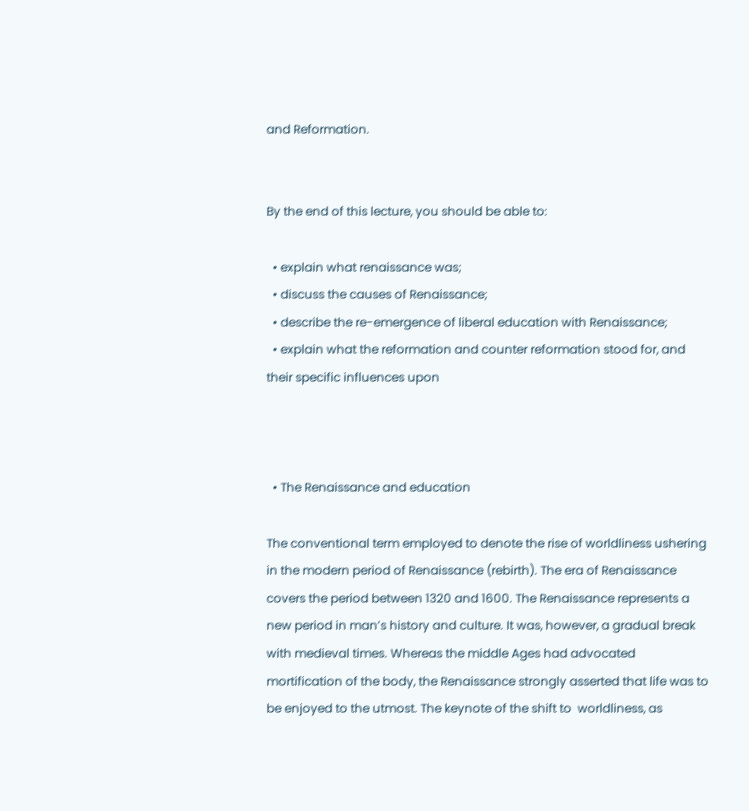and Reformation.


By the end of this lecture, you should be able to:

  • explain what renaissance was;
  • discuss the causes of Renaissance;
  • describe the re-emergence of liberal education with Renaissance;
  • explain what the reformation and counter reformation stood for, and their specific influences upon



  • The Renaissance and education

The conventional term employed to denote the rise of worldliness ushering in the modern period of Renaissance (rebirth). The era of Renaissance covers the period between 1320 and 1600. The Renaissance represents a new period in man’s history and culture. It was, however, a gradual break with medieval times. Whereas the middle Ages had advocated mortification of the body, the Renaissance strongly asserted that life was to be enjoyed to the utmost. The keynote of the shift to  worldliness, as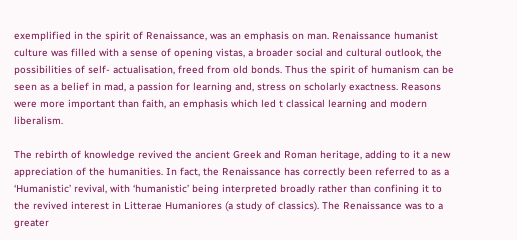exemplified in the spirit of Renaissance, was an emphasis on man. Renaissance humanist culture was filled with a sense of opening vistas, a broader social and cultural outlook, the possibilities of self- actualisation, freed from old bonds. Thus the spirit of humanism can be seen as a belief in mad, a passion for learning and, stress on scholarly exactness. Reasons were more important than faith, an emphasis which led t classical learning and modern liberalism.

The rebirth of knowledge revived the ancient Greek and Roman heritage, adding to it a new appreciation of the humanities. In fact, the Renaissance has correctly been referred to as a ‘Humanistic’ revival, with ‘humanistic’ being interpreted broadly rather than confining it to the revived interest in Litterae Humaniores (a study of classics). The Renaissance was to a greater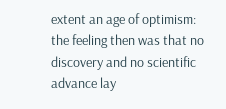extent an age of optimism: the feeling then was that no discovery and no scientific advance lay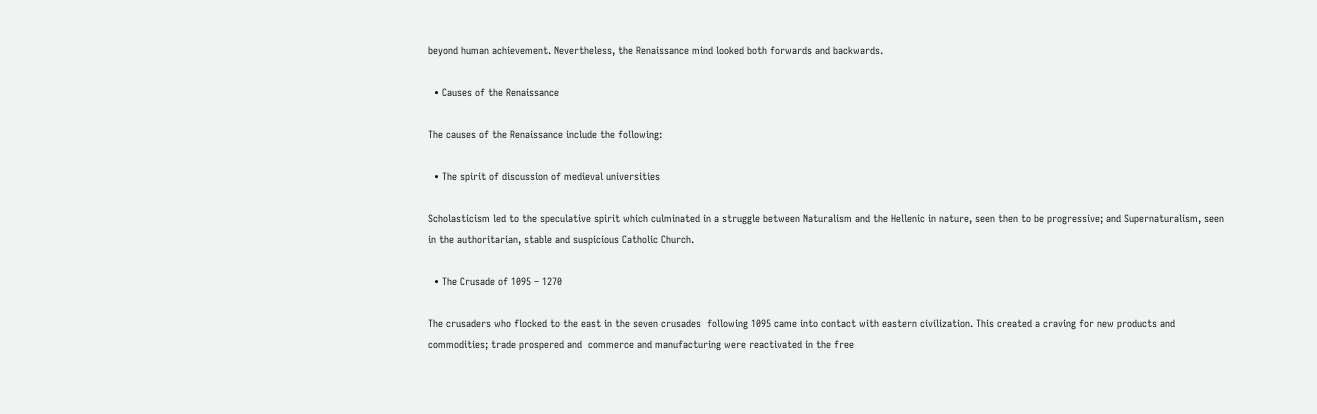beyond human achievement. Nevertheless, the Renaissance mind looked both forwards and backwards.

  • Causes of the Renaissance

The causes of the Renaissance include the following:

  • The spirit of discussion of medieval universities

Scholasticism led to the speculative spirit which culminated in a struggle between Naturalism and the Hellenic in nature, seen then to be progressive; and Supernaturalism, seen in the authoritarian, stable and suspicious Catholic Church.

  • The Crusade of 1095 – 1270

The crusaders who flocked to the east in the seven crusades  following 1095 came into contact with eastern civilization. This created a craving for new products and commodities; trade prospered and  commerce and manufacturing were reactivated in the free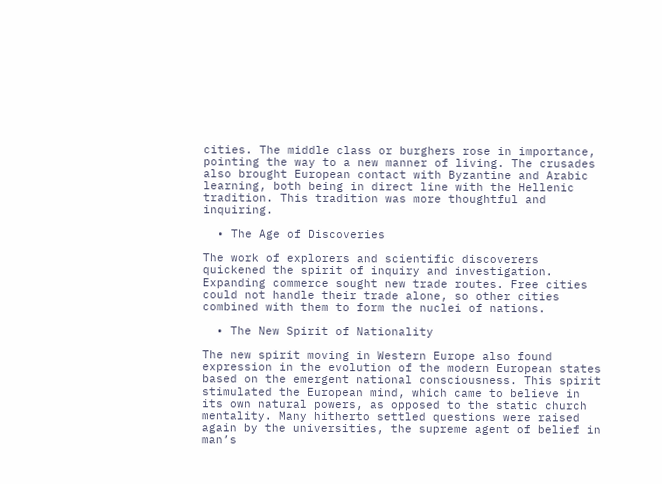cities. The middle class or burghers rose in importance, pointing the way to a new manner of living. The crusades also brought European contact with Byzantine and Arabic learning, both being in direct line with the Hellenic tradition. This tradition was more thoughtful and inquiring.

  • The Age of Discoveries

The work of explorers and scientific discoverers quickened the spirit of inquiry and investigation. Expanding commerce sought new trade routes. Free cities could not handle their trade alone, so other cities combined with them to form the nuclei of nations.

  • The New Spirit of Nationality

The new spirit moving in Western Europe also found expression in the evolution of the modern European states based on the emergent national consciousness. This spirit stimulated the European mind, which came to believe in its own natural powers, as opposed to the static church mentality. Many hitherto settled questions were raised again by the universities, the supreme agent of belief in man’s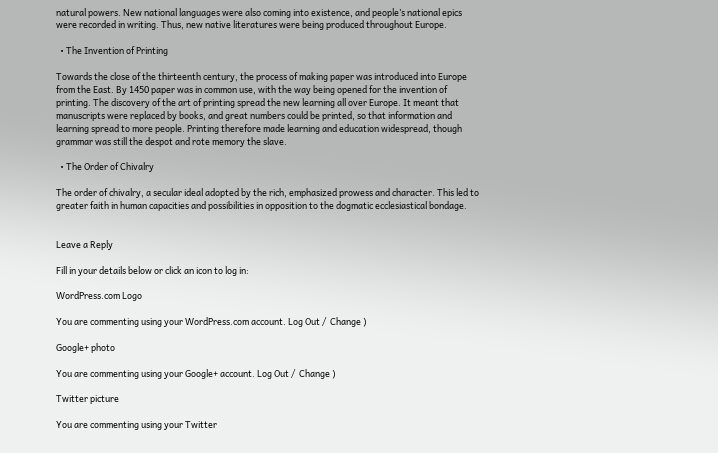natural powers. New national languages were also coming into existence, and people’s national epics were recorded in writing. Thus, new native literatures were being produced throughout Europe.

  • The Invention of Printing

Towards the close of the thirteenth century, the process of making paper was introduced into Europe from the East. By 1450 paper was in common use, with the way being opened for the invention of printing. The discovery of the art of printing spread the new learning all over Europe. It meant that manuscripts were replaced by books, and great numbers could be printed, so that information and learning spread to more people. Printing therefore made learning and education widespread, though grammar was still the despot and rote memory the slave.

  • The Order of Chivalry

The order of chivalry, a secular ideal adopted by the rich, emphasized prowess and character. This led to greater faith in human capacities and possibilities in opposition to the dogmatic ecclesiastical bondage.


Leave a Reply

Fill in your details below or click an icon to log in:

WordPress.com Logo

You are commenting using your WordPress.com account. Log Out /  Change )

Google+ photo

You are commenting using your Google+ account. Log Out /  Change )

Twitter picture

You are commenting using your Twitter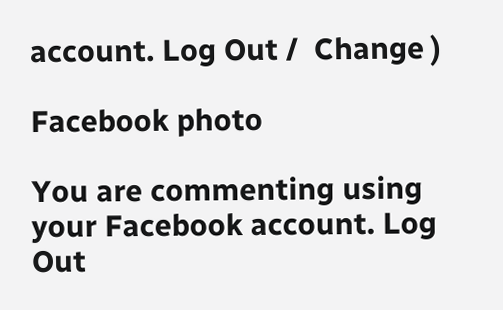account. Log Out /  Change )

Facebook photo

You are commenting using your Facebook account. Log Out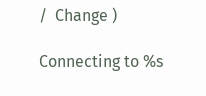/  Change )

Connecting to %s